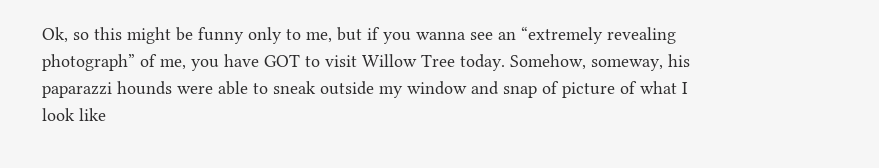Ok, so this might be funny only to me, but if you wanna see an “extremely revealing photograph” of me, you have GOT to visit Willow Tree today. Somehow, someway, his paparazzi hounds were able to sneak outside my window and snap of picture of what I look like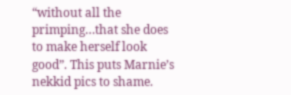“without all the primping…that she does to make herself look good”. This puts Marnie’s nekkid pics to shame.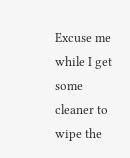Excuse me while I get some cleaner to wipe the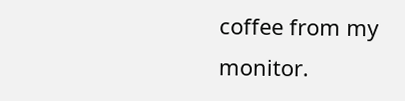coffee from my monitor.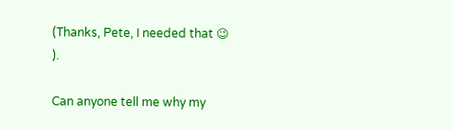(Thanks, Pete, I needed that 😉 ).

Can anyone tell me why my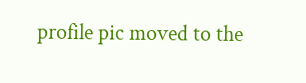profile pic moved to the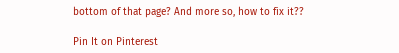bottom of that page? And more so, how to fix it??

Pin It on Pinterest